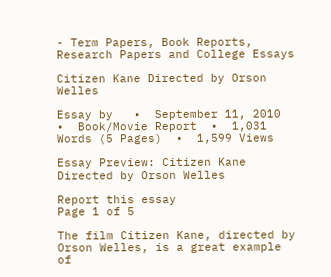- Term Papers, Book Reports, Research Papers and College Essays

Citizen Kane Directed by Orson Welles

Essay by   •  September 11, 2010  •  Book/Movie Report  •  1,031 Words (5 Pages)  •  1,599 Views

Essay Preview: Citizen Kane Directed by Orson Welles

Report this essay
Page 1 of 5

The film Citizen Kane, directed by Orson Welles, is a great example of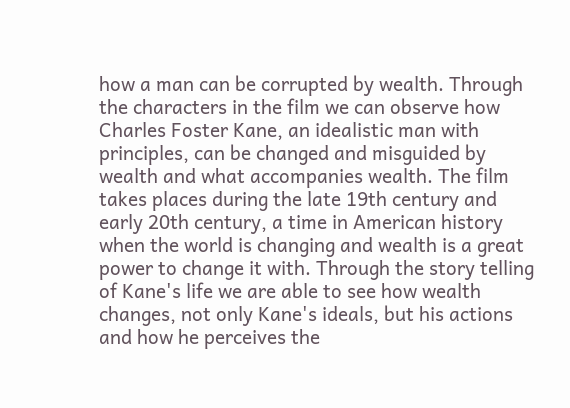how a man can be corrupted by wealth. Through the characters in the film we can observe how Charles Foster Kane, an idealistic man with principles, can be changed and misguided by wealth and what accompanies wealth. The film takes places during the late 19th century and early 20th century, a time in American history when the world is changing and wealth is a great power to change it with. Through the story telling of Kane's life we are able to see how wealth changes, not only Kane's ideals, but his actions and how he perceives the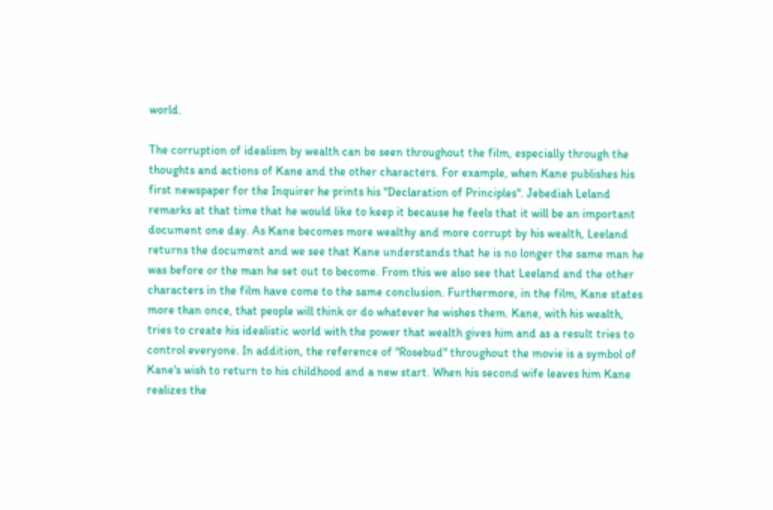world.

The corruption of idealism by wealth can be seen throughout the film, especially through the thoughts and actions of Kane and the other characters. For example, when Kane publishes his first newspaper for the Inquirer he prints his "Declaration of Principles". Jebediah Leland remarks at that time that he would like to keep it because he feels that it will be an important document one day. As Kane becomes more wealthy and more corrupt by his wealth, Leeland returns the document and we see that Kane understands that he is no longer the same man he was before or the man he set out to become. From this we also see that Leeland and the other characters in the film have come to the same conclusion. Furthermore, in the film, Kane states more than once, that people will think or do whatever he wishes them. Kane, with his wealth, tries to create his idealistic world with the power that wealth gives him and as a result tries to control everyone. In addition, the reference of "Rosebud" throughout the movie is a symbol of Kane's wish to return to his childhood and a new start. When his second wife leaves him Kane realizes the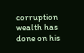corruption wealth has done on his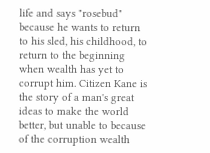life and says "rosebud" because he wants to return to his sled, his childhood, to return to the beginning when wealth has yet to corrupt him. Citizen Kane is the story of a man's great ideas to make the world better, but unable to because of the corruption wealth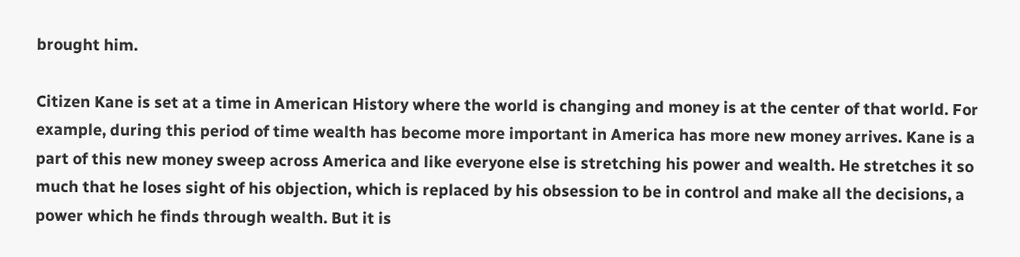brought him.

Citizen Kane is set at a time in American History where the world is changing and money is at the center of that world. For example, during this period of time wealth has become more important in America has more new money arrives. Kane is a part of this new money sweep across America and like everyone else is stretching his power and wealth. He stretches it so much that he loses sight of his objection, which is replaced by his obsession to be in control and make all the decisions, a power which he finds through wealth. But it is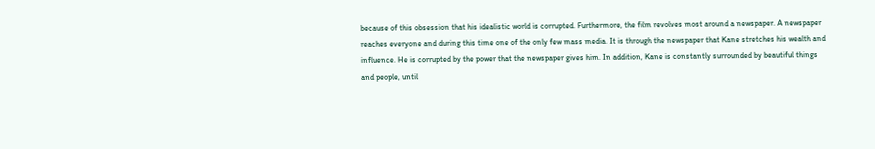because of this obsession that his idealistic world is corrupted. Furthermore, the film revolves most around a newspaper. A newspaper reaches everyone and during this time one of the only few mass media. It is through the newspaper that Kane stretches his wealth and influence. He is corrupted by the power that the newspaper gives him. In addition, Kane is constantly surrounded by beautiful things and people, until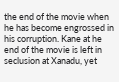the end of the movie when he has become engrossed in his corruption. Kane at he end of the movie is left in seclusion at Xanadu, yet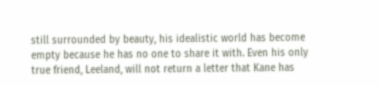still surrounded by beauty, his idealistic world has become empty because he has no one to share it with. Even his only true friend, Leeland, will not return a letter that Kane has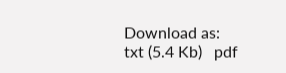Download as:   txt (5.4 Kb)   pdf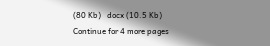(80 Kb)   docx (10.5 Kb)
Continue for 4 more pages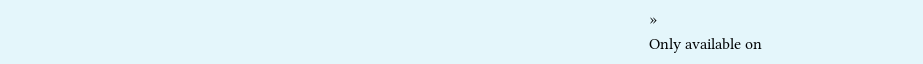»
Only available on